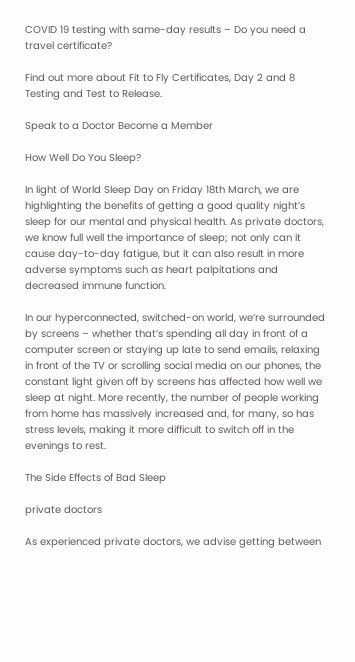COVID 19 testing with same-day results – Do you need a travel certificate?

Find out more about Fit to Fly Certificates, Day 2 and 8 Testing and Test to Release.

Speak to a Doctor Become a Member

How Well Do You Sleep?

In light of World Sleep Day on Friday 18th March, we are highlighting the benefits of getting a good quality night’s sleep for our mental and physical health. As private doctors, we know full well the importance of sleep; not only can it cause day-to-day fatigue, but it can also result in more adverse symptoms such as heart palpitations and decreased immune function.

In our hyperconnected, switched-on world, we’re surrounded by screens – whether that’s spending all day in front of a computer screen or staying up late to send emails, relaxing in front of the TV or scrolling social media on our phones, the constant light given off by screens has affected how well we sleep at night. More recently, the number of people working from home has massively increased and, for many, so has stress levels, making it more difficult to switch off in the evenings to rest.

The Side Effects of Bad Sleep

private doctors

As experienced private doctors, we advise getting between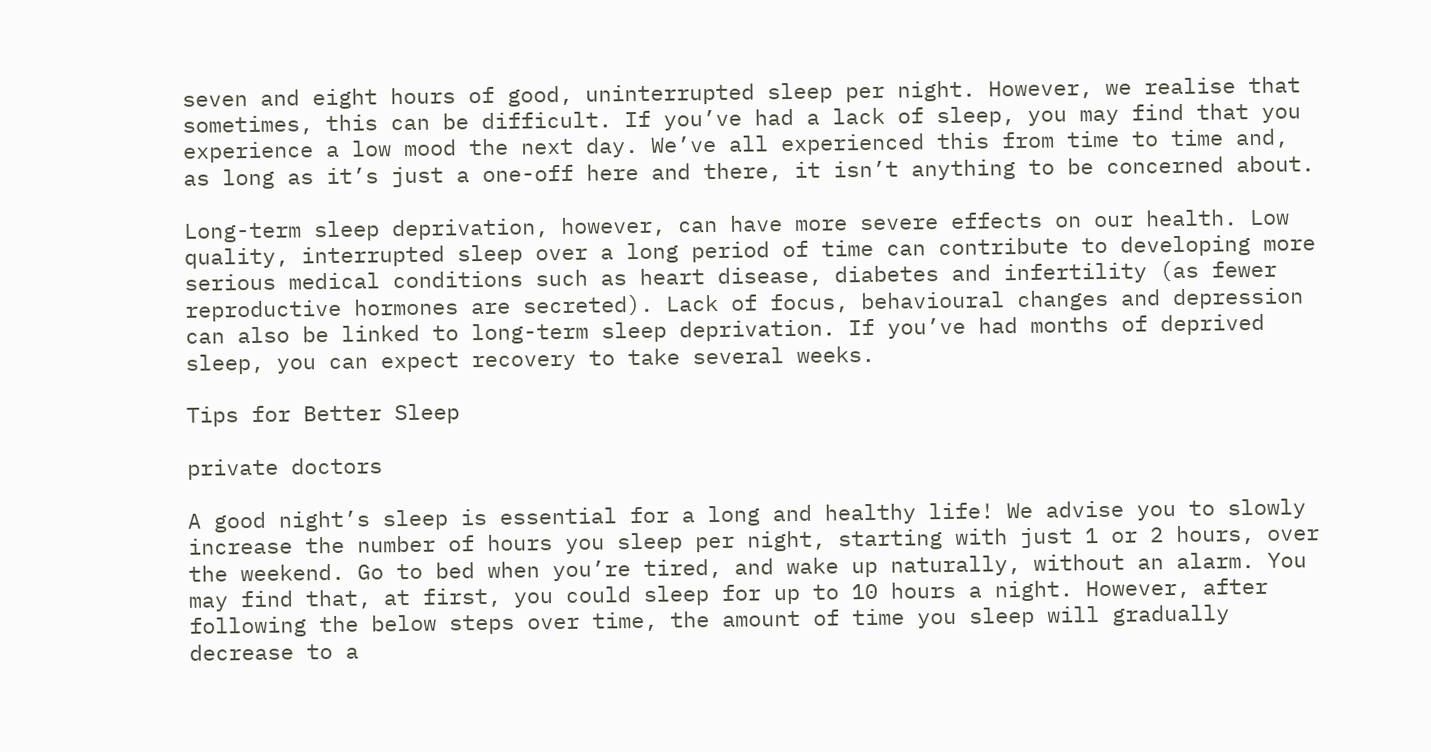seven and eight hours of good, uninterrupted sleep per night. However, we realise that sometimes, this can be difficult. If you’ve had a lack of sleep, you may find that you experience a low mood the next day. We’ve all experienced this from time to time and, as long as it’s just a one-off here and there, it isn’t anything to be concerned about.

Long-term sleep deprivation, however, can have more severe effects on our health. Low quality, interrupted sleep over a long period of time can contribute to developing more serious medical conditions such as heart disease, diabetes and infertility (as fewer reproductive hormones are secreted). Lack of focus, behavioural changes and depression can also be linked to long-term sleep deprivation. If you’ve had months of deprived sleep, you can expect recovery to take several weeks.

Tips for Better Sleep

private doctors

A good night’s sleep is essential for a long and healthy life! We advise you to slowly increase the number of hours you sleep per night, starting with just 1 or 2 hours, over the weekend. Go to bed when you’re tired, and wake up naturally, without an alarm. You may find that, at first, you could sleep for up to 10 hours a night. However, after following the below steps over time, the amount of time you sleep will gradually decrease to a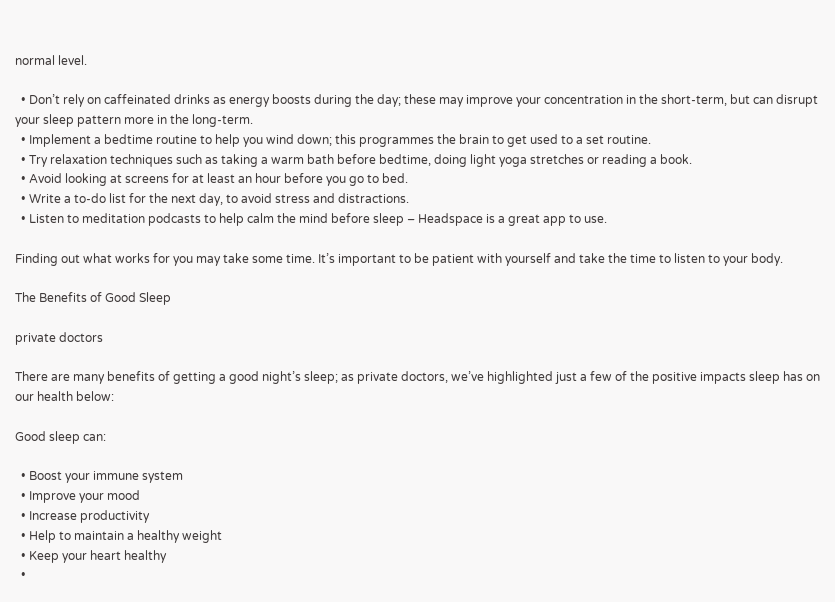normal level.

  • Don’t rely on caffeinated drinks as energy boosts during the day; these may improve your concentration in the short-term, but can disrupt your sleep pattern more in the long-term.
  • Implement a bedtime routine to help you wind down; this programmes the brain to get used to a set routine.
  • Try relaxation techniques such as taking a warm bath before bedtime, doing light yoga stretches or reading a book.
  • Avoid looking at screens for at least an hour before you go to bed.
  • Write a to-do list for the next day, to avoid stress and distractions.
  • Listen to meditation podcasts to help calm the mind before sleep – Headspace is a great app to use.

Finding out what works for you may take some time. It’s important to be patient with yourself and take the time to listen to your body.

The Benefits of Good Sleep

private doctors

There are many benefits of getting a good night’s sleep; as private doctors, we’ve highlighted just a few of the positive impacts sleep has on our health below:

Good sleep can:

  • Boost your immune system
  • Improve your mood
  • Increase productivity
  • Help to maintain a healthy weight
  • Keep your heart healthy
  •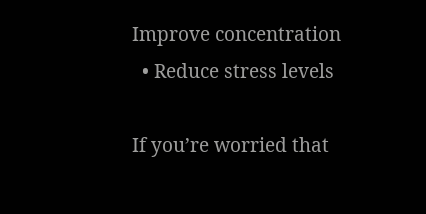Improve concentration
  • Reduce stress levels

If you’re worried that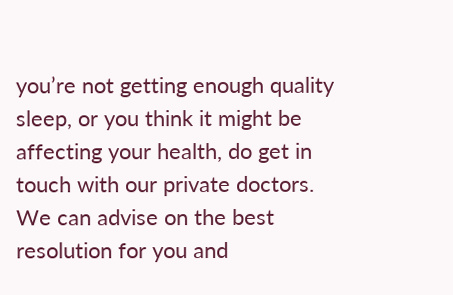you’re not getting enough quality sleep, or you think it might be affecting your health, do get in touch with our private doctors. We can advise on the best resolution for you and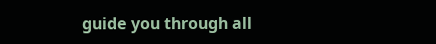guide you through all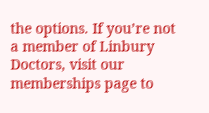the options. If you’re not a member of Linbury Doctors, visit our memberships page to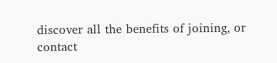discover all the benefits of joining, or contact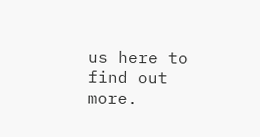us here to find out more.